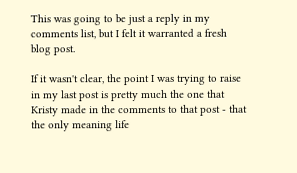This was going to be just a reply in my comments list, but I felt it warranted a fresh blog post.

If it wasn't clear, the point I was trying to raise in my last post is pretty much the one that Kristy made in the comments to that post - that the only meaning life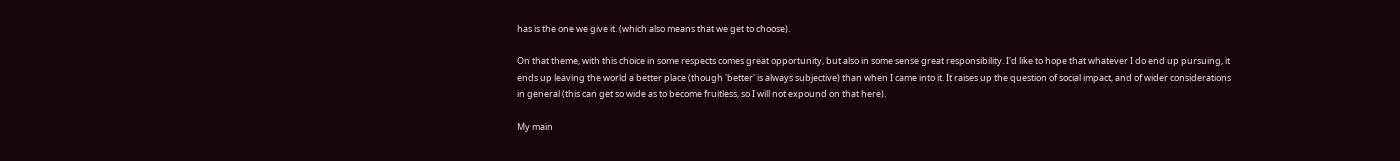has is the one we give it. (which also means that we get to choose).

On that theme, with this choice in some respects comes great opportunity, but also in some sense great responsibility. I'd like to hope that whatever I do end up pursuing, it ends up leaving the world a better place (though 'better' is always subjective) than when I came into it. It raises up the question of social impact, and of wider considerations in general (this can get so wide as to become fruitless, so I will not expound on that here).

My main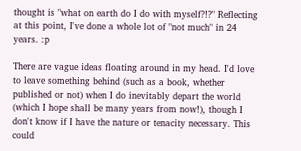thought is "what on earth do I do with myself?!?" Reflecting at this point, I've done a whole lot of "not much" in 24 years. :p

There are vague ideas floating around in my head. I'd love to leave something behind (such as a book, whether published or not) when I do inevitably depart the world (which I hope shall be many years from now!), though I don't know if I have the nature or tenacity necessary. This could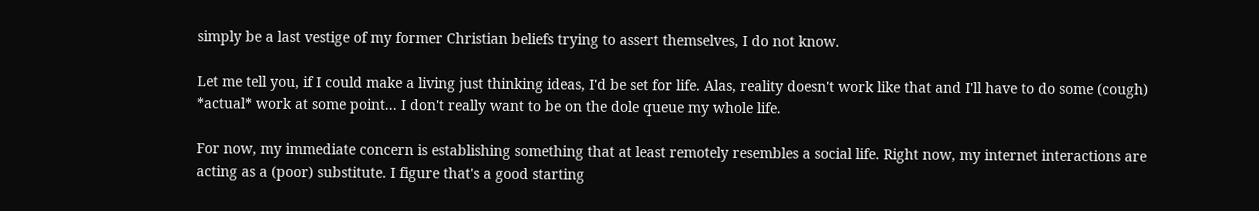simply be a last vestige of my former Christian beliefs trying to assert themselves, I do not know.

Let me tell you, if I could make a living just thinking ideas, I'd be set for life. Alas, reality doesn't work like that and I'll have to do some (cough) *actual* work at some point... I don't really want to be on the dole queue my whole life.

For now, my immediate concern is establishing something that at least remotely resembles a social life. Right now, my internet interactions are acting as a (poor) substitute. I figure that's a good starting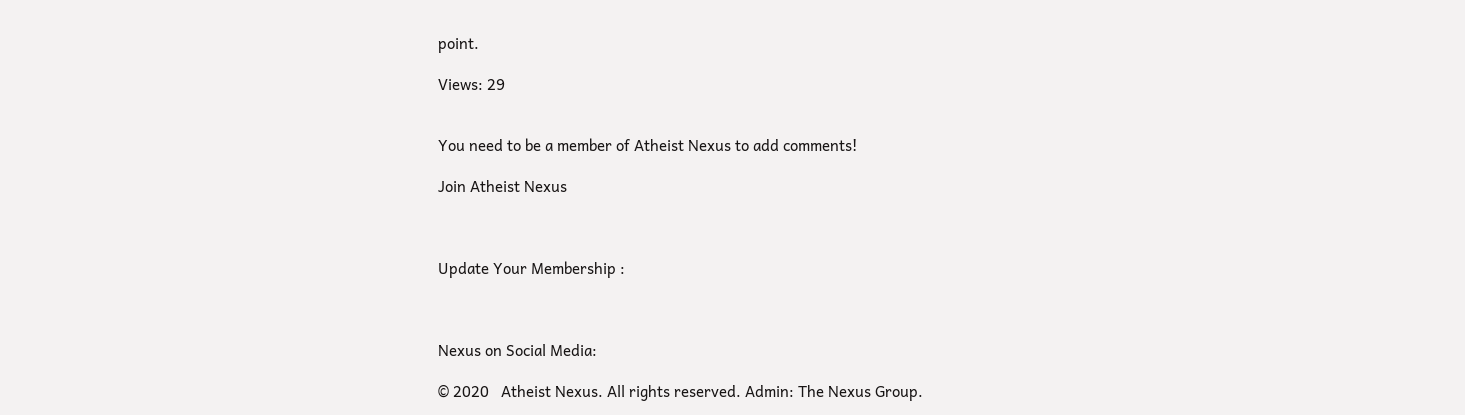point.

Views: 29


You need to be a member of Atheist Nexus to add comments!

Join Atheist Nexus



Update Your Membership :



Nexus on Social Media:

© 2020   Atheist Nexus. All rights reserved. Admin: The Nexus Group.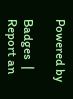Powered by

Badges  |  Report an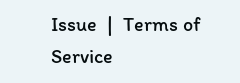Issue  |  Terms of Service